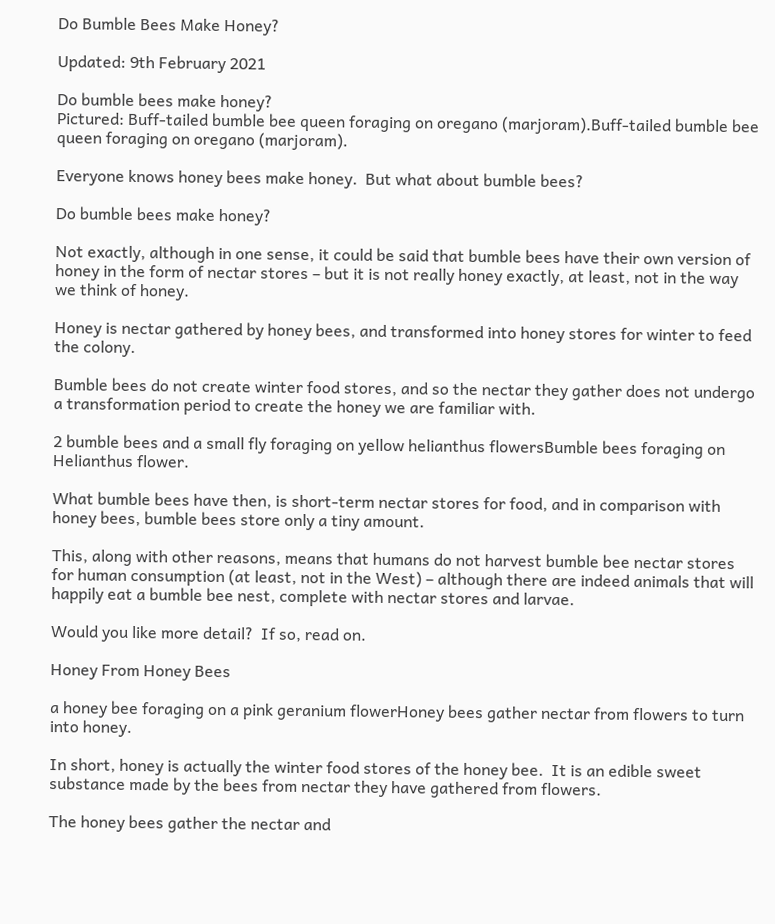Do Bumble Bees Make Honey?

Updated: 9th February 2021

Do bumble bees make honey?
Pictured: Buff-tailed bumble bee queen foraging on oregano (marjoram).Buff-tailed bumble bee queen foraging on oregano (marjoram).

Everyone knows honey bees make honey.  But what about bumble bees?

Do bumble bees make honey?

Not exactly, although in one sense, it could be said that bumble bees have their own version of honey in the form of nectar stores – but it is not really honey exactly, at least, not in the way we think of honey.

Honey is nectar gathered by honey bees, and transformed into honey stores for winter to feed the colony.

Bumble bees do not create winter food stores, and so the nectar they gather does not undergo a transformation period to create the honey we are familiar with.

2 bumble bees and a small fly foraging on yellow helianthus flowersBumble bees foraging on Helianthus flower.

What bumble bees have then, is short-term nectar stores for food, and in comparison with honey bees, bumble bees store only a tiny amount.

This, along with other reasons, means that humans do not harvest bumble bee nectar stores for human consumption (at least, not in the West) – although there are indeed animals that will happily eat a bumble bee nest, complete with nectar stores and larvae.

Would you like more detail?  If so, read on.

Honey From Honey Bees

a honey bee foraging on a pink geranium flowerHoney bees gather nectar from flowers to turn into honey.

In short, honey is actually the winter food stores of the honey bee.  It is an edible sweet substance made by the bees from nectar they have gathered from flowers.

The honey bees gather the nectar and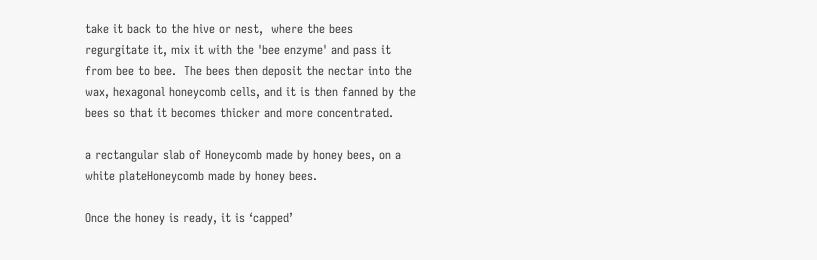take it back to the hive or nest,  where the bees regurgitate it, mix it with the 'bee enzyme' and pass it from bee to bee.  The bees then deposit the nectar into the wax, hexagonal honeycomb cells, and it is then fanned by the bees so that it becomes thicker and more concentrated.

a rectangular slab of Honeycomb made by honey bees, on a white plateHoneycomb made by honey bees.

Once the honey is ready, it is ‘capped’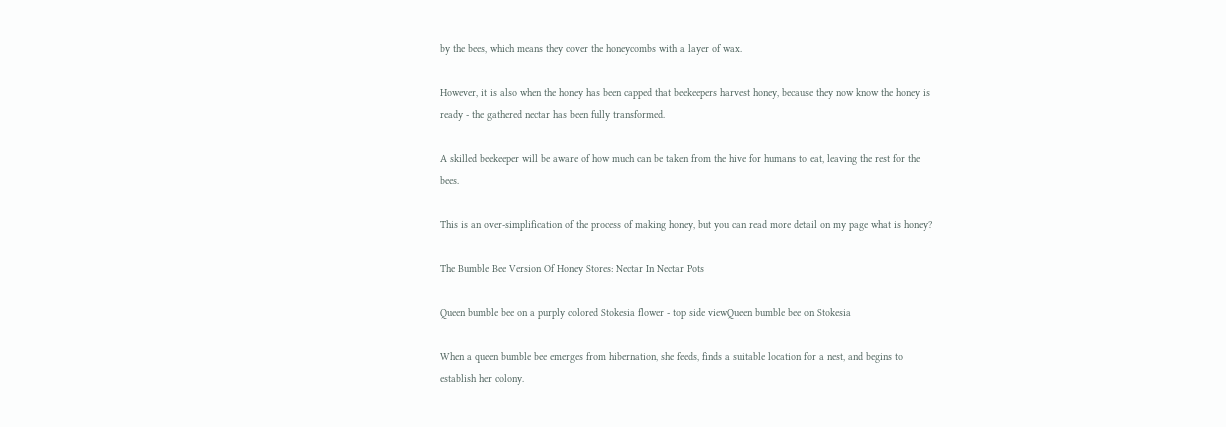by the bees, which means they cover the honeycombs with a layer of wax.

However, it is also when the honey has been capped that beekeepers harvest honey, because they now know the honey is ready - the gathered nectar has been fully transformed.

A skilled beekeeper will be aware of how much can be taken from the hive for humans to eat, leaving the rest for the bees.

This is an over-simplification of the process of making honey, but you can read more detail on my page what is honey?

The Bumble Bee Version Of Honey Stores: Nectar In Nectar Pots

Queen bumble bee on a purply colored Stokesia flower - top side viewQueen bumble bee on Stokesia

When a queen bumble bee emerges from hibernation, she feeds, finds a suitable location for a nest, and begins to establish her colony.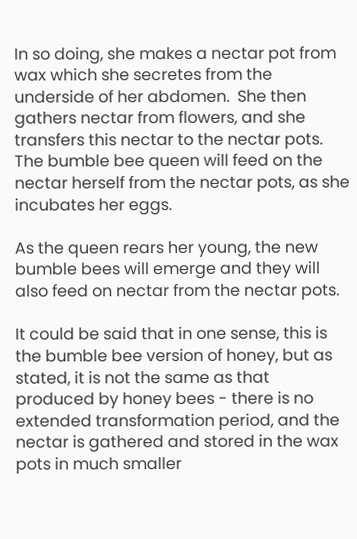In so doing, she makes a nectar pot from wax which she secretes from the underside of her abdomen.  She then gathers nectar from flowers, and she transfers this nectar to the nectar pots.  The bumble bee queen will feed on the nectar herself from the nectar pots, as she incubates her eggs.

As the queen rears her young, the new bumble bees will emerge and they will also feed on nectar from the nectar pots.

It could be said that in one sense, this is the bumble bee version of honey, but as stated, it is not the same as that produced by honey bees - there is no extended transformation period, and the nectar is gathered and stored in the wax pots in much smaller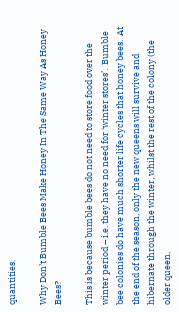quantities.

Why Don’t Bumble Bees Make Honey In The Same Way As Honey Bees?

This is because bumble bees do not need to store food over the winter period – i.e. they have no need for ‘winter stores’.  Bumble bee colonies do have much shorter life cycles that honey bees.  At the end of the season, only the new queens will survive and hibernate through the winter, whilst the rest of the colony (the older queen,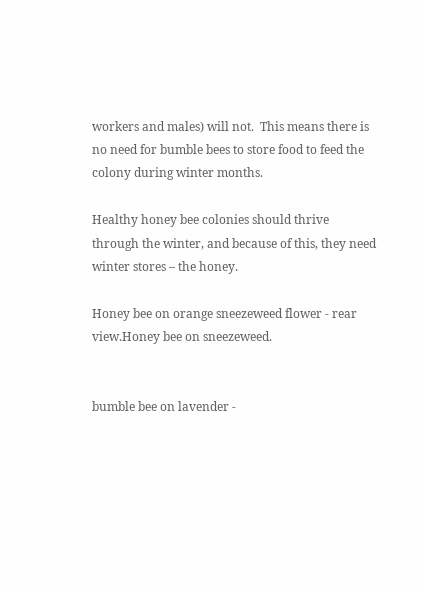workers and males) will not.  This means there is no need for bumble bees to store food to feed the colony during winter months.

Healthy honey bee colonies should thrive through the winter, and because of this, they need winter stores – the honey.

Honey bee on orange sneezeweed flower - rear view.Honey bee on sneezeweed.


bumble bee on lavender -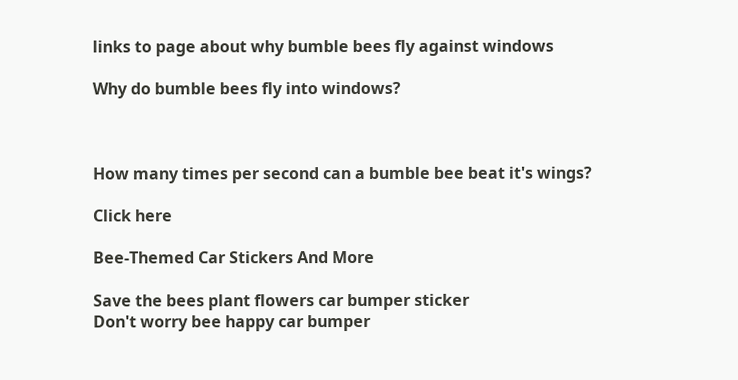links to page about why bumble bees fly against windows

Why do bumble bees fly into windows?



How many times per second can a bumble bee beat it's wings?

Click here

Bee-Themed Car Stickers And More

Save the bees plant flowers car bumper sticker
Don't worry bee happy car bumper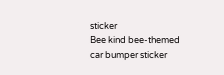sticker
Bee kind bee-themed car bumper sticker